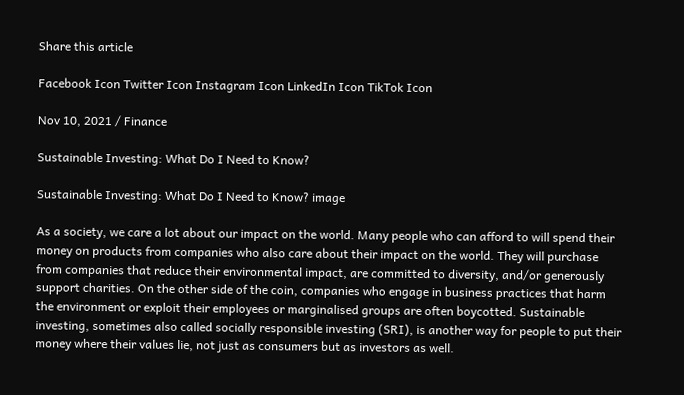Share this article

Facebook Icon Twitter Icon Instagram Icon LinkedIn Icon TikTok Icon

Nov 10, 2021 / Finance

Sustainable Investing: What Do I Need to Know?

Sustainable Investing: What Do I Need to Know? image

As a society, we care a lot about our impact on the world. Many people who can afford to will spend their money on products from companies who also care about their impact on the world. They will purchase from companies that reduce their environmental impact, are committed to diversity, and/or generously support charities. On the other side of the coin, companies who engage in business practices that harm the environment or exploit their employees or marginalised groups are often boycotted. Sustainable investing, sometimes also called socially responsible investing (SRI), is another way for people to put their money where their values lie, not just as consumers but as investors as well.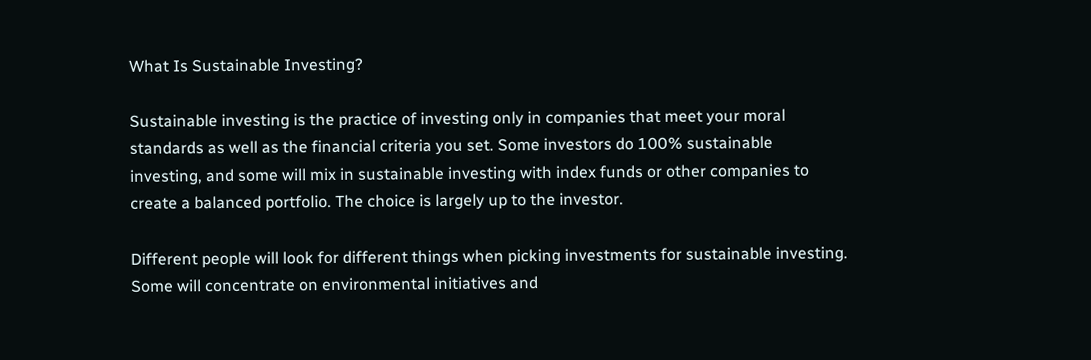What Is Sustainable Investing?

Sustainable investing is the practice of investing only in companies that meet your moral standards as well as the financial criteria you set. Some investors do 100% sustainable investing, and some will mix in sustainable investing with index funds or other companies to create a balanced portfolio. The choice is largely up to the investor.

Different people will look for different things when picking investments for sustainable investing. Some will concentrate on environmental initiatives and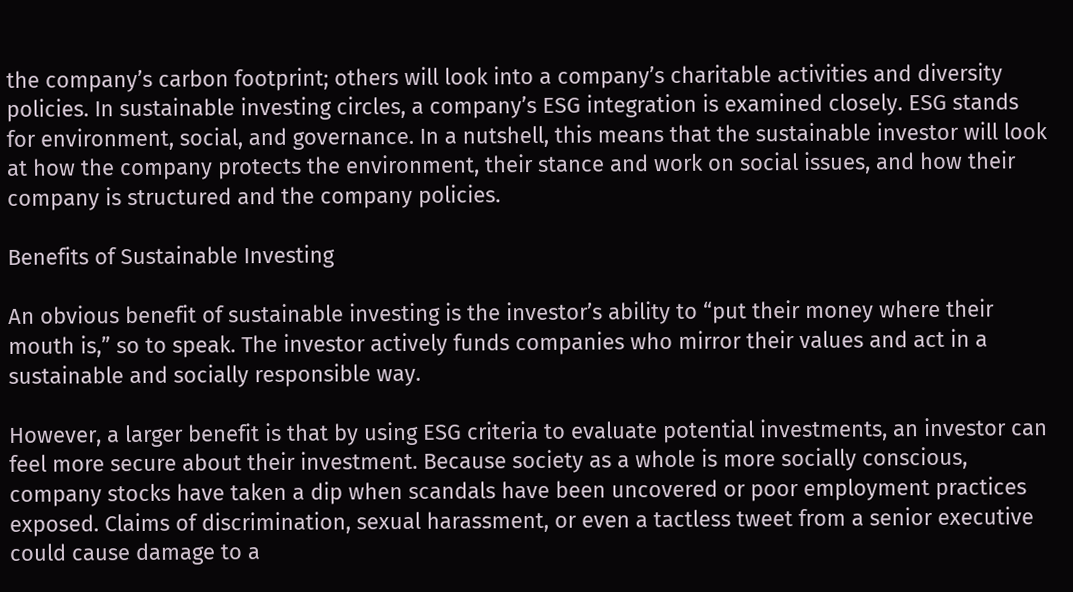the company’s carbon footprint; others will look into a company’s charitable activities and diversity policies. In sustainable investing circles, a company’s ESG integration is examined closely. ESG stands for environment, social, and governance. In a nutshell, this means that the sustainable investor will look at how the company protects the environment, their stance and work on social issues, and how their company is structured and the company policies.

Benefits of Sustainable Investing

An obvious benefit of sustainable investing is the investor’s ability to “put their money where their mouth is,” so to speak. The investor actively funds companies who mirror their values and act in a sustainable and socially responsible way.

However, a larger benefit is that by using ESG criteria to evaluate potential investments, an investor can feel more secure about their investment. Because society as a whole is more socially conscious, company stocks have taken a dip when scandals have been uncovered or poor employment practices exposed. Claims of discrimination, sexual harassment, or even a tactless tweet from a senior executive could cause damage to a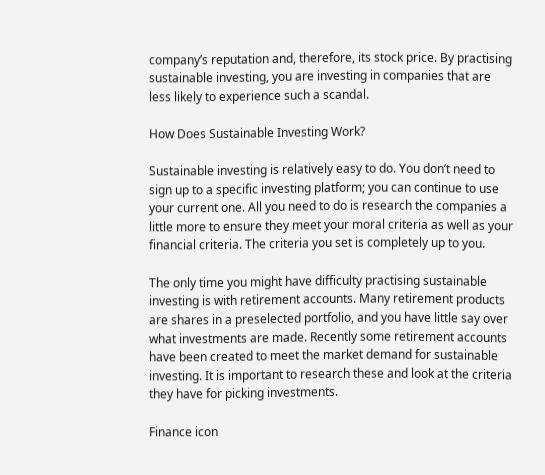company’s reputation and, therefore, its stock price. By practising sustainable investing, you are investing in companies that are less likely to experience such a scandal.

How Does Sustainable Investing Work?

Sustainable investing is relatively easy to do. You don’t need to sign up to a specific investing platform; you can continue to use your current one. All you need to do is research the companies a little more to ensure they meet your moral criteria as well as your financial criteria. The criteria you set is completely up to you.

The only time you might have difficulty practising sustainable investing is with retirement accounts. Many retirement products are shares in a preselected portfolio, and you have little say over what investments are made. Recently some retirement accounts have been created to meet the market demand for sustainable investing. It is important to research these and look at the criteria they have for picking investments.

Finance icon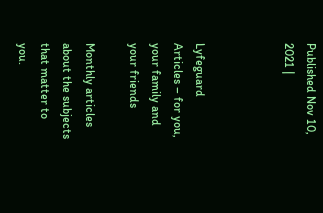Published Nov 10, 2021 |



Lyfeguard Articles – for you, your family and your friends

Monthly articles about the subjects that matter to you.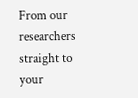From our researchers straight to your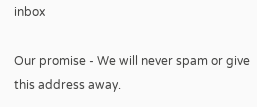inbox

Our promise - We will never spam or give this address away.